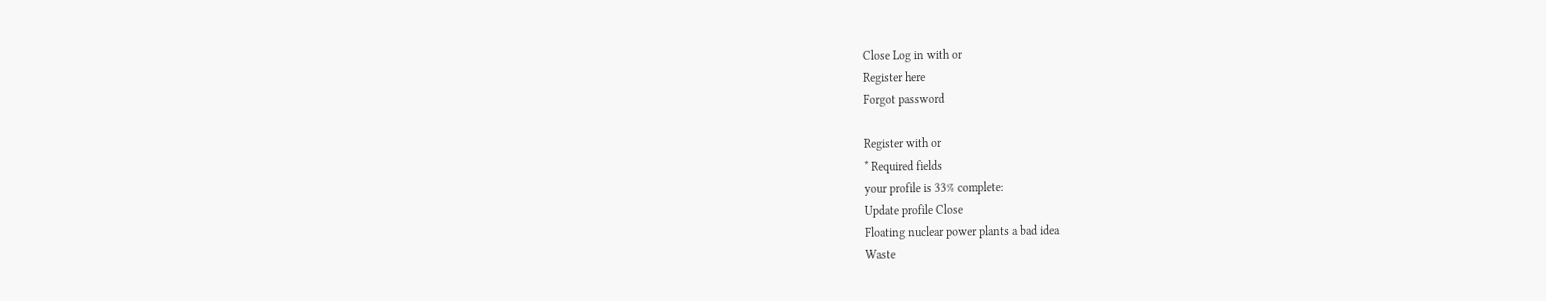Close Log in with or
Register here
Forgot password

Register with or
* Required fields
your profile is 33% complete:
Update profile Close
Floating nuclear power plants a bad idea
Waste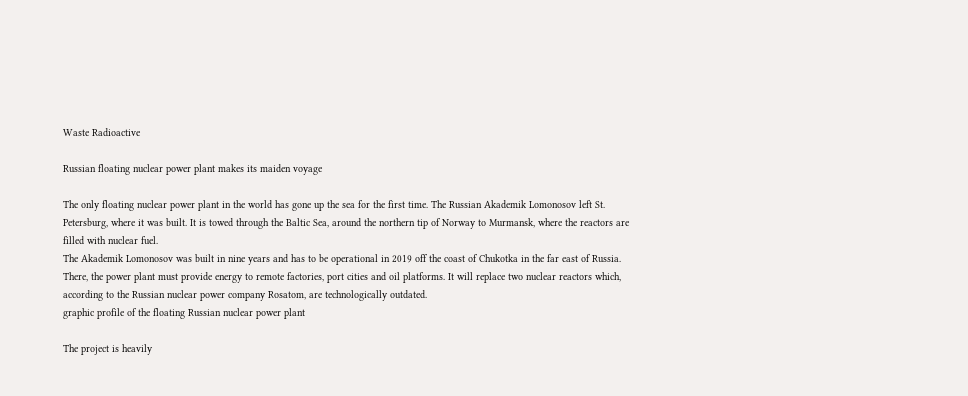Waste Radioactive

Russian floating nuclear power plant makes its maiden voyage

The only floating nuclear power plant in the world has gone up the sea for the first time. The Russian Akademik Lomonosov left St. Petersburg, where it was built. It is towed through the Baltic Sea, around the northern tip of Norway to Murmansk, where the reactors are filled with nuclear fuel.
The Akademik Lomonosov was built in nine years and has to be operational in 2019 off the coast of Chukotka in the far east of Russia. There, the power plant must provide energy to remote factories, port cities and oil platforms. It will replace two nuclear reactors which, according to the Russian nuclear power company Rosatom, are technologically outdated.
graphic profile of the floating Russian nuclear power plant

The project is heavily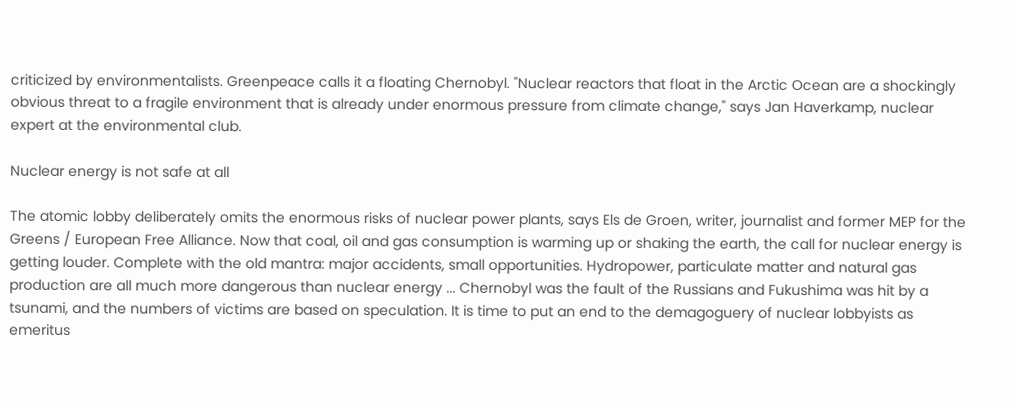criticized by environmentalists. Greenpeace calls it a floating Chernobyl. "Nuclear reactors that float in the Arctic Ocean are a shockingly obvious threat to a fragile environment that is already under enormous pressure from climate change," says Jan Haverkamp, nuclear expert at the environmental club.

Nuclear energy is not safe at all

The atomic lobby deliberately omits the enormous risks of nuclear power plants, says Els de Groen, writer, journalist and former MEP for the Greens / European Free Alliance. Now that coal, oil and gas consumption is warming up or shaking the earth, the call for nuclear energy is getting louder. Complete with the old mantra: major accidents, small opportunities. Hydropower, particulate matter and natural gas production are all much more dangerous than nuclear energy ... Chernobyl was the fault of the Russians and Fukushima was hit by a tsunami, and the numbers of victims are based on speculation. It is time to put an end to the demagoguery of nuclear lobbyists as emeritus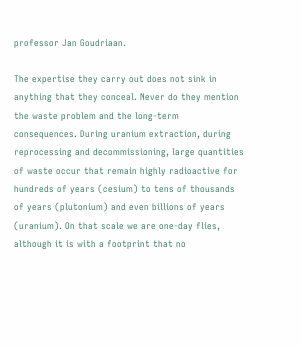professor Jan Goudriaan.

The expertise they carry out does not sink in anything that they conceal. Never do they mention the waste problem and the long-term consequences. During uranium extraction, during reprocessing and decommissioning, large quantities of waste occur that remain highly radioactive for hundreds of years (cesium) to tens of thousands of years (plutonium) and even billions of years (uranium). On that scale we are one-day flies, although it is with a footprint that no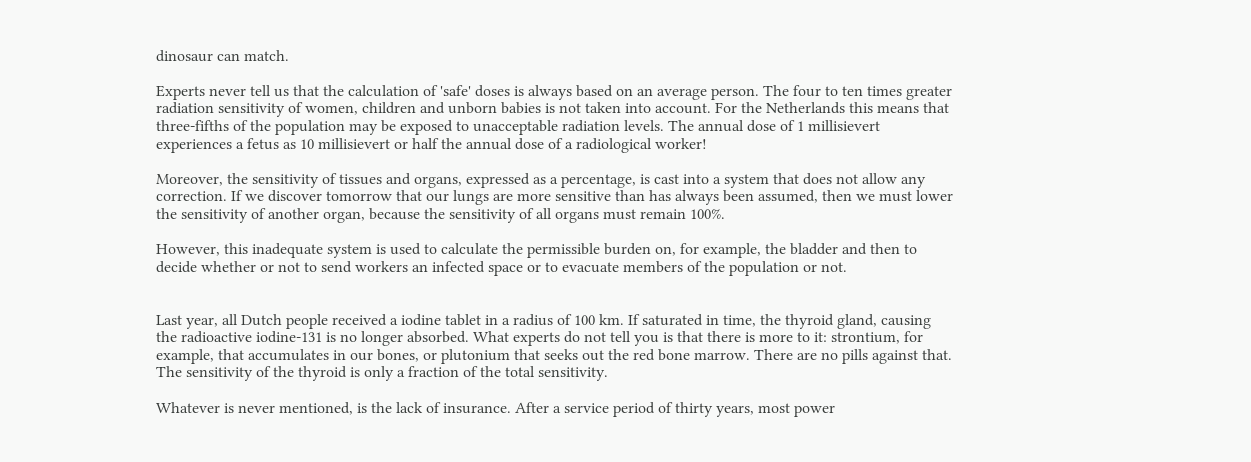dinosaur can match.

Experts never tell us that the calculation of 'safe' doses is always based on an average person. The four to ten times greater radiation sensitivity of women, children and unborn babies is not taken into account. For the Netherlands this means that three-fifths of the population may be exposed to unacceptable radiation levels. The annual dose of 1 millisievert experiences a fetus as 10 millisievert or half the annual dose of a radiological worker!

Moreover, the sensitivity of tissues and organs, expressed as a percentage, is cast into a system that does not allow any correction. If we discover tomorrow that our lungs are more sensitive than has always been assumed, then we must lower the sensitivity of another organ, because the sensitivity of all organs must remain 100%.

However, this inadequate system is used to calculate the permissible burden on, for example, the bladder and then to decide whether or not to send workers an infected space or to evacuate members of the population or not.


Last year, all Dutch people received a iodine tablet in a radius of 100 km. If saturated in time, the thyroid gland, causing the radioactive iodine-131 is no longer absorbed. What experts do not tell you is that there is more to it: strontium, for example, that accumulates in our bones, or plutonium that seeks out the red bone marrow. There are no pills against that. The sensitivity of the thyroid is only a fraction of the total sensitivity.

Whatever is never mentioned, is the lack of insurance. After a service period of thirty years, most power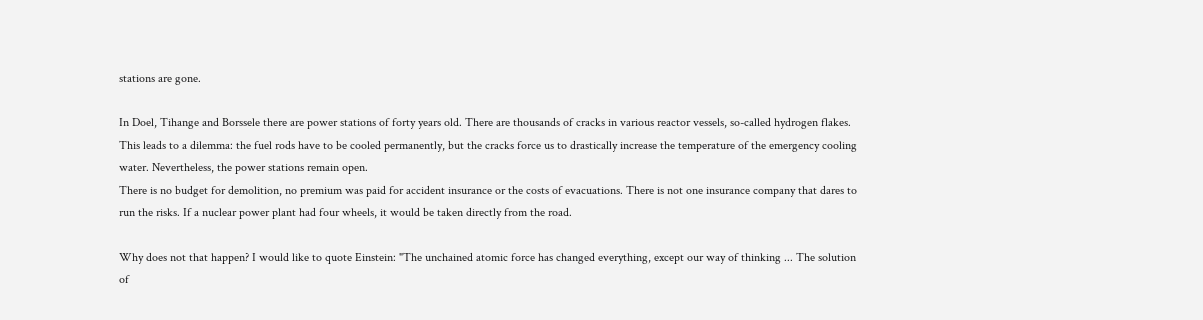stations are gone.

In Doel, Tihange and Borssele there are power stations of forty years old. There are thousands of cracks in various reactor vessels, so-called hydrogen flakes. This leads to a dilemma: the fuel rods have to be cooled permanently, but the cracks force us to drastically increase the temperature of the emergency cooling water. Nevertheless, the power stations remain open.
There is no budget for demolition, no premium was paid for accident insurance or the costs of evacuations. There is not one insurance company that dares to run the risks. If a nuclear power plant had four wheels, it would be taken directly from the road.

Why does not that happen? I would like to quote Einstein: "The unchained atomic force has changed everything, except our way of thinking ... The solution of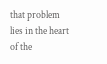that problem lies in the heart of the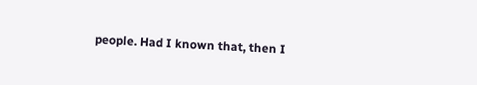people. Had I known that, then I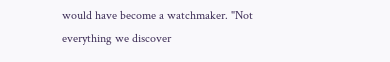would have become a watchmaker. "Not everything we discover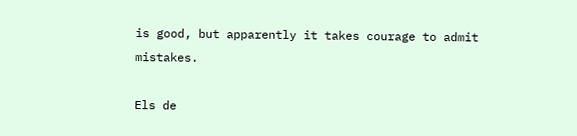is good, but apparently it takes courage to admit mistakes.

Els de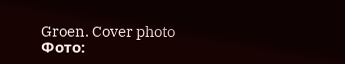Groen. Cover photo Фото: